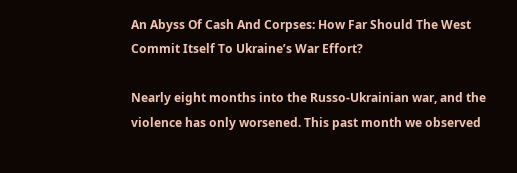An Abyss Of Cash And Corpses: How Far Should The West Commit Itself To Ukraine’s War Effort?

Nearly eight months into the Russo-Ukrainian war, and the violence has only worsened. This past month we observed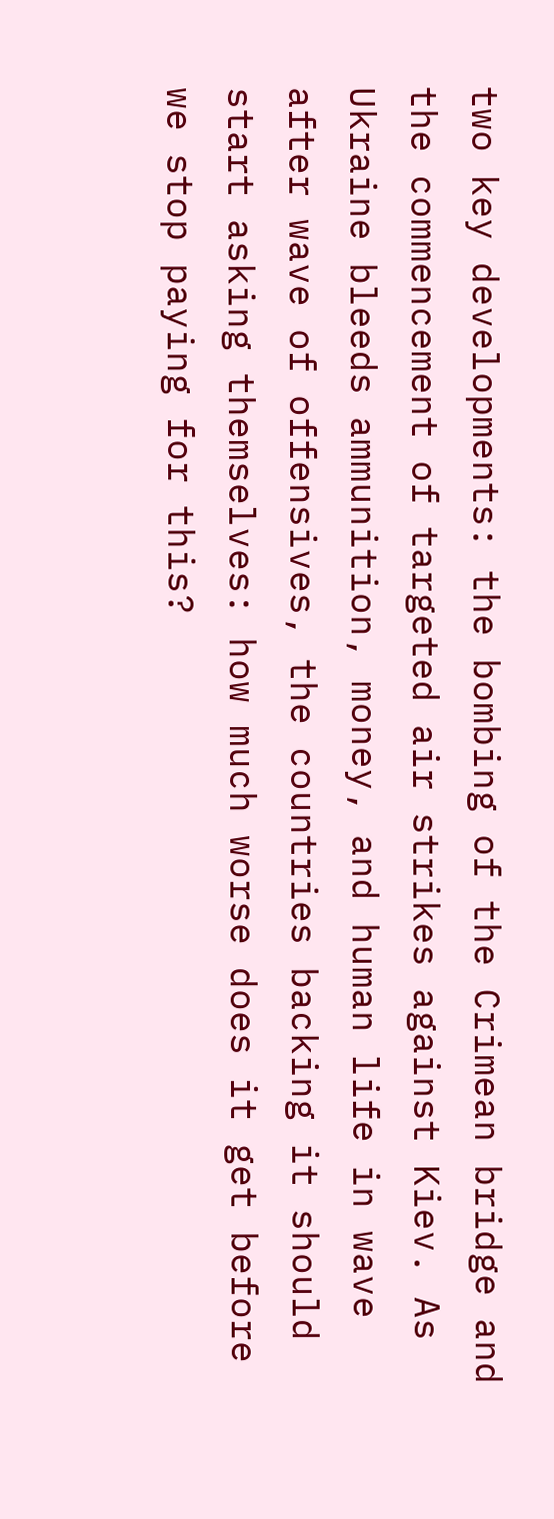two key developments: the bombing of the Crimean bridge and the commencement of targeted air strikes against Kiev. As Ukraine bleeds ammunition, money, and human life in wave after wave of offensives, the countries backing it should start asking themselves: how much worse does it get before we stop paying for this?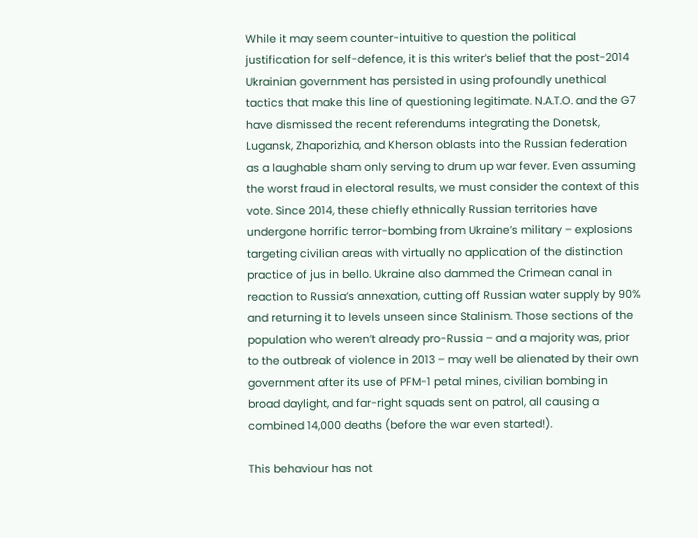While it may seem counter-intuitive to question the political justification for self-defence, it is this writer’s belief that the post-2014 Ukrainian government has persisted in using profoundly unethical tactics that make this line of questioning legitimate. N.A.T.O. and the G7 have dismissed the recent referendums integrating the Donetsk, Lugansk, Zhaporizhia, and Kherson oblasts into the Russian federation as a laughable sham only serving to drum up war fever. Even assuming the worst fraud in electoral results, we must consider the context of this vote. Since 2014, these chiefly ethnically Russian territories have undergone horrific terror-bombing from Ukraine’s military – explosions targeting civilian areas with virtually no application of the distinction practice of jus in bello. Ukraine also dammed the Crimean canal in reaction to Russia’s annexation, cutting off Russian water supply by 90% and returning it to levels unseen since Stalinism. Those sections of the population who weren’t already pro-Russia – and a majority was, prior to the outbreak of violence in 2013 – may well be alienated by their own government after its use of PFM-1 petal mines, civilian bombing in broad daylight, and far-right squads sent on patrol, all causing a combined 14,000 deaths (before the war even started!).

This behaviour has not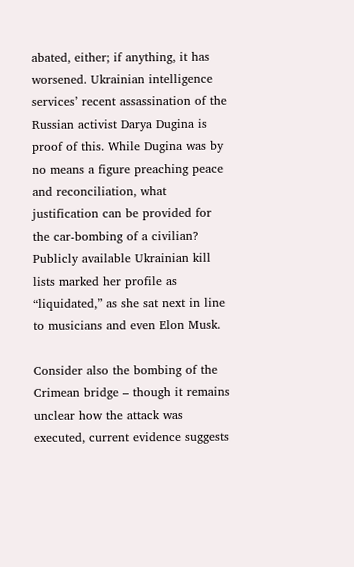abated, either; if anything, it has worsened. Ukrainian intelligence services’ recent assassination of the Russian activist Darya Dugina is proof of this. While Dugina was by no means a figure preaching peace and reconciliation, what justification can be provided for the car-bombing of a civilian? Publicly available Ukrainian kill lists marked her profile as “liquidated,” as she sat next in line to musicians and even Elon Musk.

Consider also the bombing of the Crimean bridge – though it remains unclear how the attack was executed, current evidence suggests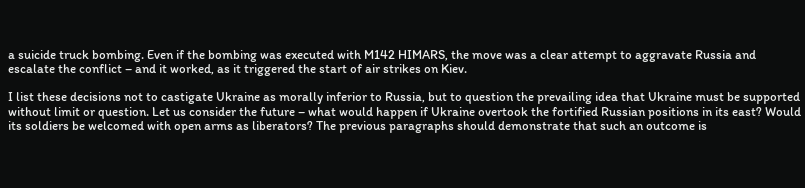a suicide truck bombing. Even if the bombing was executed with M142 HIMARS, the move was a clear attempt to aggravate Russia and escalate the conflict – and it worked, as it triggered the start of air strikes on Kiev.

I list these decisions not to castigate Ukraine as morally inferior to Russia, but to question the prevailing idea that Ukraine must be supported without limit or question. Let us consider the future – what would happen if Ukraine overtook the fortified Russian positions in its east? Would its soldiers be welcomed with open arms as liberators? The previous paragraphs should demonstrate that such an outcome is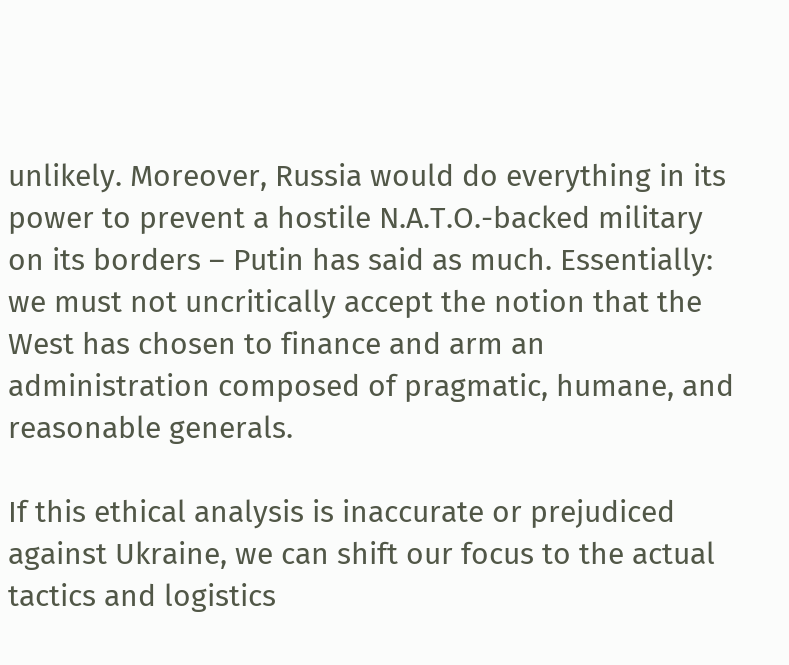unlikely. Moreover, Russia would do everything in its power to prevent a hostile N.A.T.O.-backed military on its borders – Putin has said as much. Essentially: we must not uncritically accept the notion that the West has chosen to finance and arm an administration composed of pragmatic, humane, and reasonable generals.

If this ethical analysis is inaccurate or prejudiced against Ukraine, we can shift our focus to the actual tactics and logistics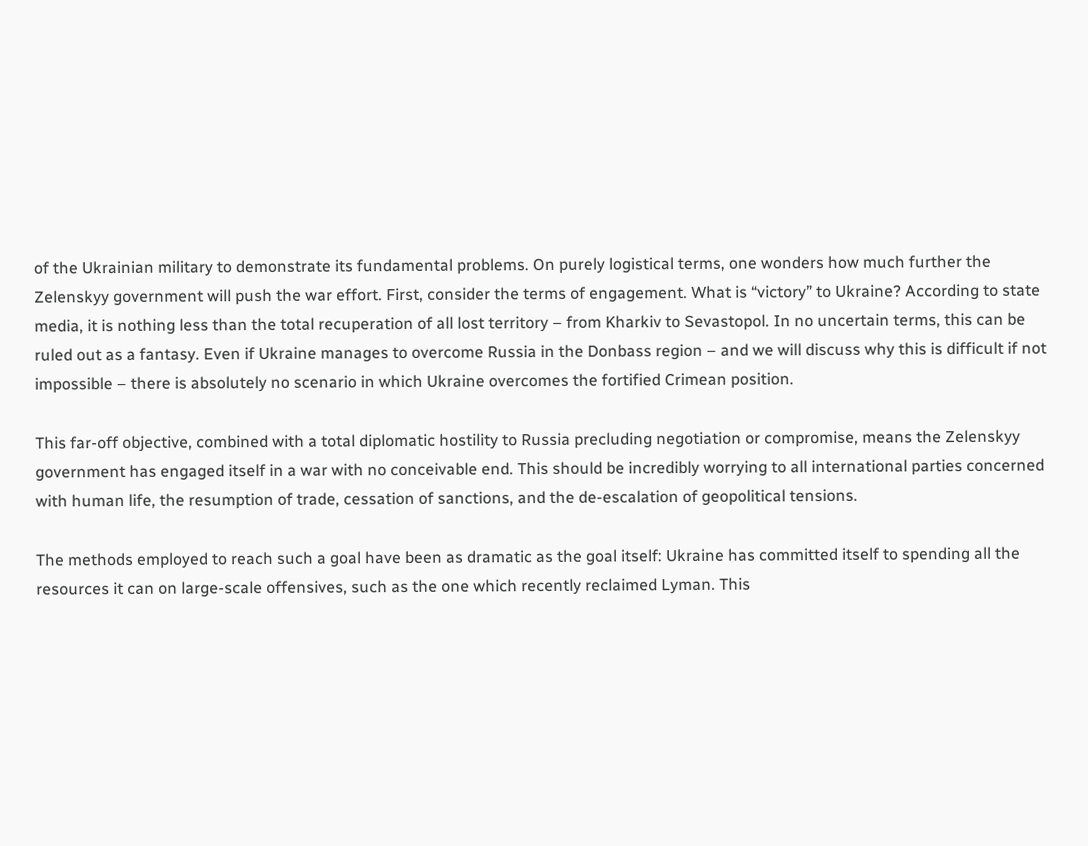of the Ukrainian military to demonstrate its fundamental problems. On purely logistical terms, one wonders how much further the Zelenskyy government will push the war effort. First, consider the terms of engagement. What is “victory” to Ukraine? According to state media, it is nothing less than the total recuperation of all lost territory – from Kharkiv to Sevastopol. In no uncertain terms, this can be ruled out as a fantasy. Even if Ukraine manages to overcome Russia in the Donbass region – and we will discuss why this is difficult if not impossible – there is absolutely no scenario in which Ukraine overcomes the fortified Crimean position.

This far-off objective, combined with a total diplomatic hostility to Russia precluding negotiation or compromise, means the Zelenskyy government has engaged itself in a war with no conceivable end. This should be incredibly worrying to all international parties concerned with human life, the resumption of trade, cessation of sanctions, and the de-escalation of geopolitical tensions.

The methods employed to reach such a goal have been as dramatic as the goal itself: Ukraine has committed itself to spending all the resources it can on large-scale offensives, such as the one which recently reclaimed Lyman. This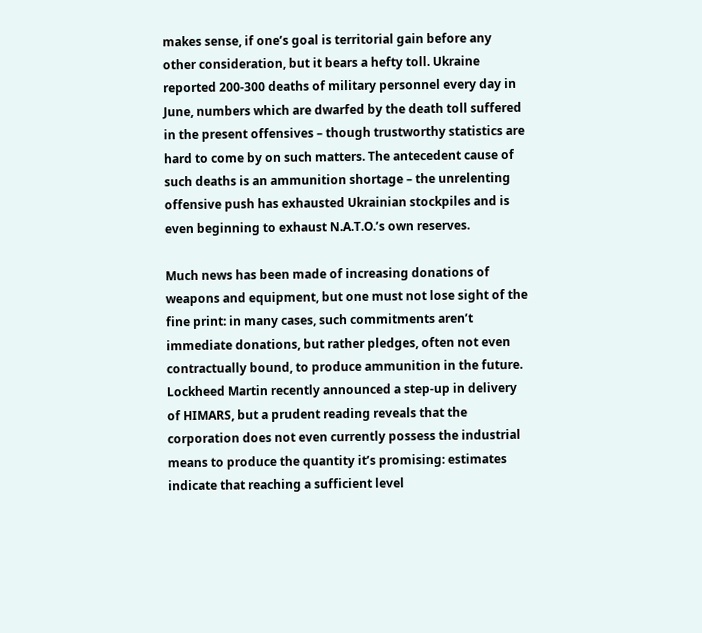makes sense, if one’s goal is territorial gain before any other consideration, but it bears a hefty toll. Ukraine reported 200-300 deaths of military personnel every day in June, numbers which are dwarfed by the death toll suffered in the present offensives – though trustworthy statistics are hard to come by on such matters. The antecedent cause of such deaths is an ammunition shortage – the unrelenting offensive push has exhausted Ukrainian stockpiles and is even beginning to exhaust N.A.T.O.’s own reserves.

Much news has been made of increasing donations of weapons and equipment, but one must not lose sight of the fine print: in many cases, such commitments aren’t immediate donations, but rather pledges, often not even contractually bound, to produce ammunition in the future. Lockheed Martin recently announced a step-up in delivery of HIMARS, but a prudent reading reveals that the corporation does not even currently possess the industrial means to produce the quantity it’s promising: estimates indicate that reaching a sufficient level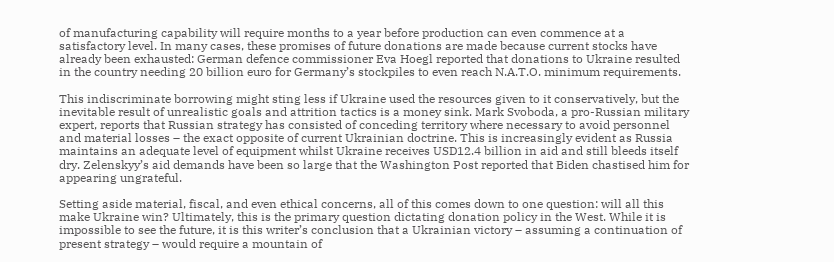of manufacturing capability will require months to a year before production can even commence at a satisfactory level. In many cases, these promises of future donations are made because current stocks have already been exhausted: German defence commissioner Eva Hoegl reported that donations to Ukraine resulted in the country needing 20 billion euro for Germany’s stockpiles to even reach N.A.T.O. minimum requirements.

This indiscriminate borrowing might sting less if Ukraine used the resources given to it conservatively, but the inevitable result of unrealistic goals and attrition tactics is a money sink. Mark Svoboda, a pro-Russian military expert, reports that Russian strategy has consisted of conceding territory where necessary to avoid personnel and material losses – the exact opposite of current Ukrainian doctrine. This is increasingly evident as Russia maintains an adequate level of equipment whilst Ukraine receives USD12.4 billion in aid and still bleeds itself dry. Zelenskyy’s aid demands have been so large that the Washington Post reported that Biden chastised him for appearing ungrateful.

Setting aside material, fiscal, and even ethical concerns, all of this comes down to one question: will all this make Ukraine win? Ultimately, this is the primary question dictating donation policy in the West. While it is impossible to see the future, it is this writer’s conclusion that a Ukrainian victory – assuming a continuation of present strategy – would require a mountain of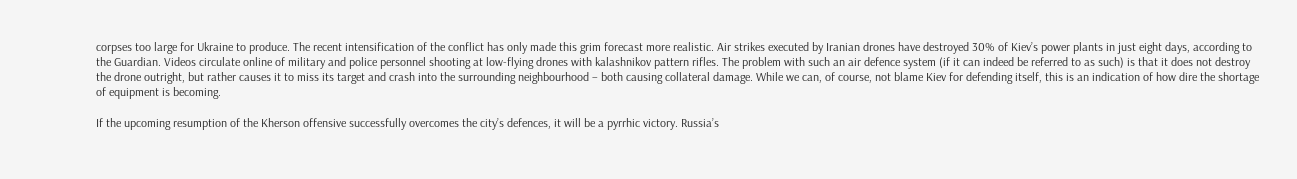corpses too large for Ukraine to produce. The recent intensification of the conflict has only made this grim forecast more realistic. Air strikes executed by Iranian drones have destroyed 30% of Kiev’s power plants in just eight days, according to the Guardian. Videos circulate online of military and police personnel shooting at low-flying drones with kalashnikov pattern rifles. The problem with such an air defence system (if it can indeed be referred to as such) is that it does not destroy the drone outright, but rather causes it to miss its target and crash into the surrounding neighbourhood – both causing collateral damage. While we can, of course, not blame Kiev for defending itself, this is an indication of how dire the shortage of equipment is becoming.

If the upcoming resumption of the Kherson offensive successfully overcomes the city’s defences, it will be a pyrrhic victory. Russia’s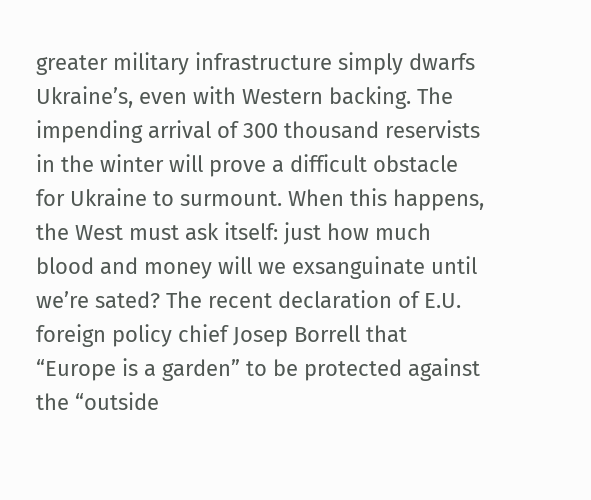greater military infrastructure simply dwarfs Ukraine’s, even with Western backing. The impending arrival of 300 thousand reservists in the winter will prove a difficult obstacle for Ukraine to surmount. When this happens, the West must ask itself: just how much blood and money will we exsanguinate until we’re sated? The recent declaration of E.U. foreign policy chief Josep Borrell that “Europe is a garden” to be protected against the “outside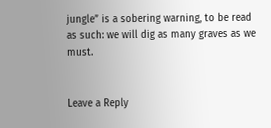jungle” is a sobering warning, to be read as such: we will dig as many graves as we must.


Leave a Reply